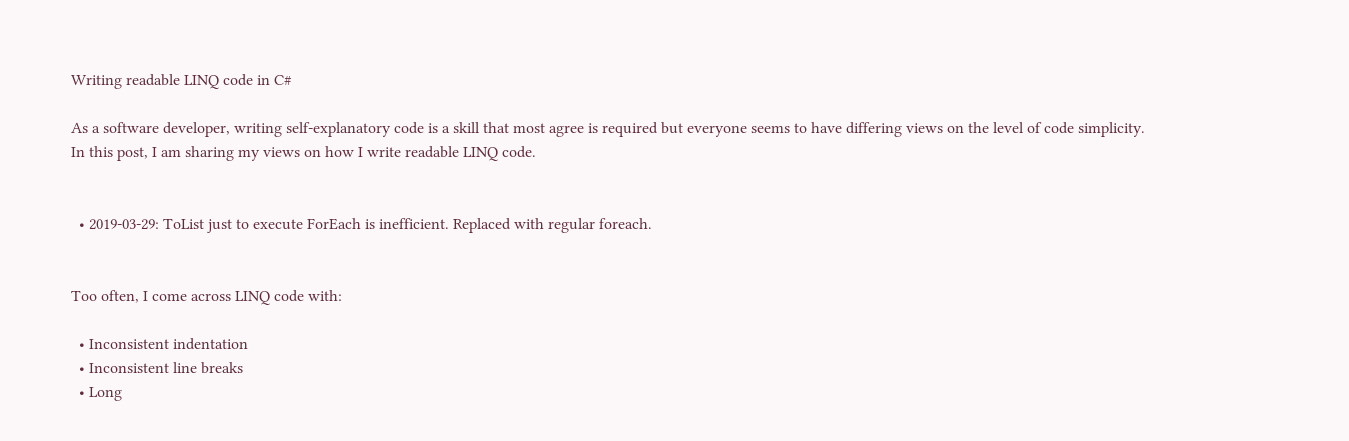Writing readable LINQ code in C#

As a software developer, writing self-explanatory code is a skill that most agree is required but everyone seems to have differing views on the level of code simplicity. In this post, I am sharing my views on how I write readable LINQ code.


  • 2019-03-29: ToList just to execute ForEach is inefficient. Replaced with regular foreach.


Too often, I come across LINQ code with:

  • Inconsistent indentation
  • Inconsistent line breaks
  • Long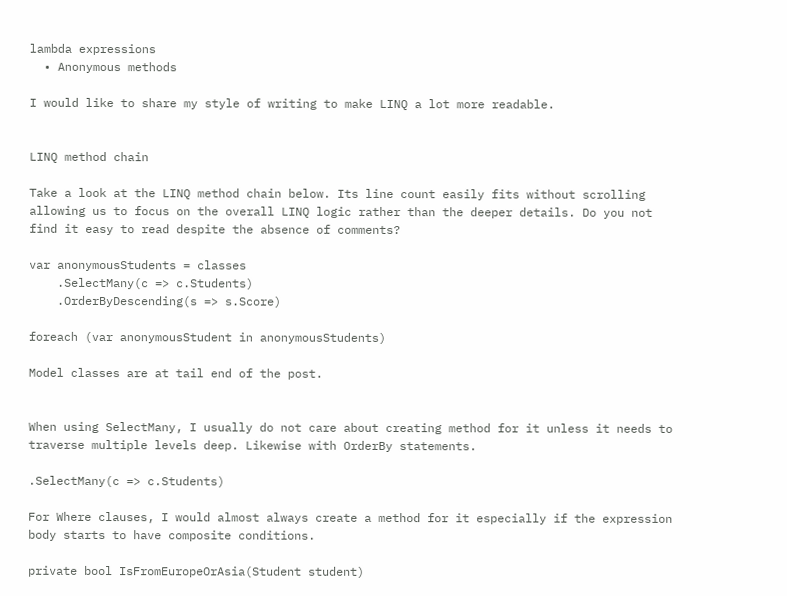lambda expressions
  • Anonymous methods

I would like to share my style of writing to make LINQ a lot more readable.


LINQ method chain

Take a look at the LINQ method chain below. Its line count easily fits without scrolling allowing us to focus on the overall LINQ logic rather than the deeper details. Do you not find it easy to read despite the absence of comments?

var anonymousStudents = classes
    .SelectMany(c => c.Students)
    .OrderByDescending(s => s.Score)

foreach (var anonymousStudent in anonymousStudents)

Model classes are at tail end of the post.


When using SelectMany, I usually do not care about creating method for it unless it needs to traverse multiple levels deep. Likewise with OrderBy statements.

.SelectMany(c => c.Students)

For Where clauses, I would almost always create a method for it especially if the expression body starts to have composite conditions.

private bool IsFromEuropeOrAsia(Student student)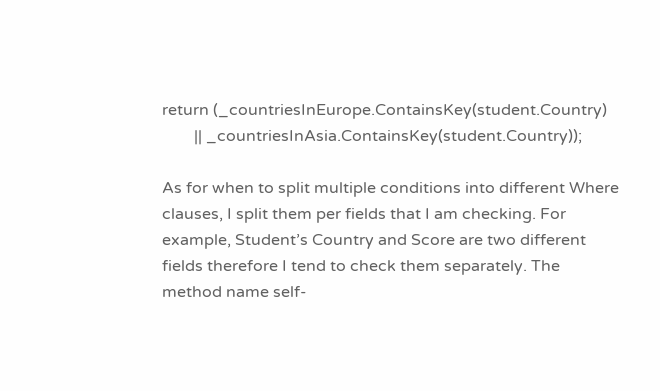return (_countriesInEurope.ContainsKey(student.Country)
        || _countriesInAsia.ContainsKey(student.Country));

As for when to split multiple conditions into different Where clauses, I split them per fields that I am checking. For example, Student’s Country and Score are two different fields therefore I tend to check them separately. The method name self-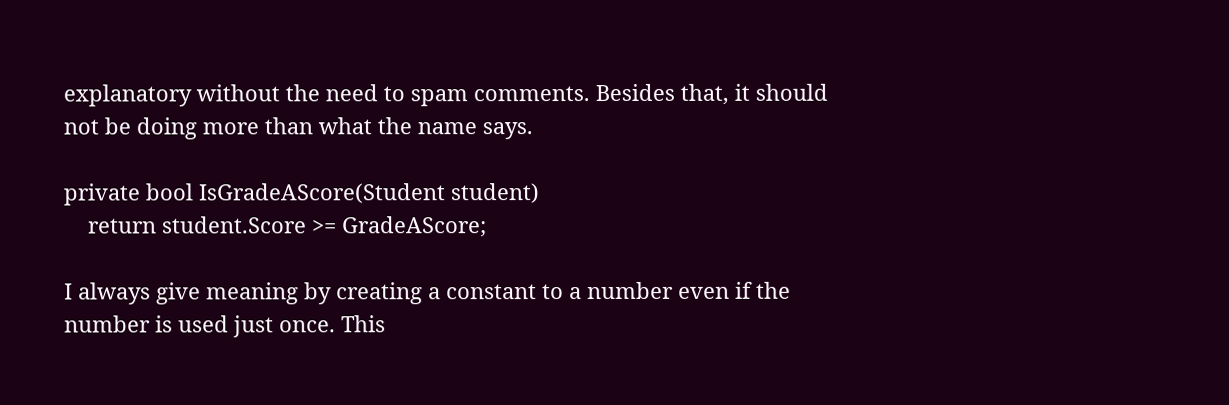explanatory without the need to spam comments. Besides that, it should not be doing more than what the name says.

private bool IsGradeAScore(Student student)
    return student.Score >= GradeAScore;

I always give meaning by creating a constant to a number even if the number is used just once. This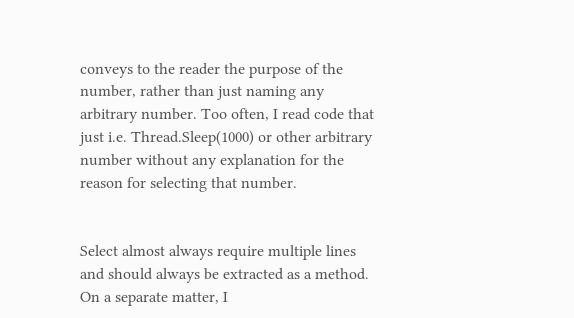conveys to the reader the purpose of the number, rather than just naming any arbitrary number. Too often, I read code that just i.e. Thread.Sleep(1000) or other arbitrary number without any explanation for the reason for selecting that number.


Select almost always require multiple lines and should always be extracted as a method. On a separate matter, I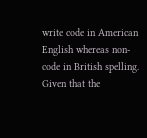write code in American English whereas non-code in British spelling. Given that the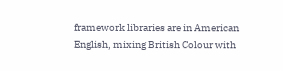framework libraries are in American English, mixing British Colour with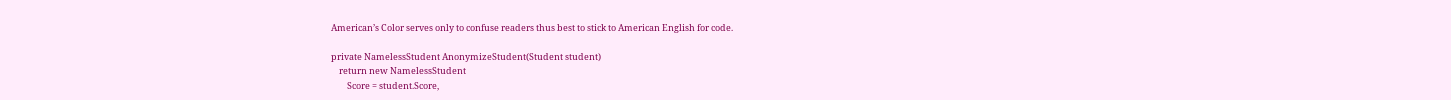American’s Color serves only to confuse readers thus best to stick to American English for code.

private NamelessStudent AnonymizeStudent(Student student)
    return new NamelessStudent
        Score = student.Score,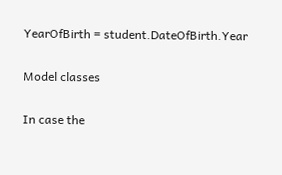YearOfBirth = student.DateOfBirth.Year

Model classes

In case the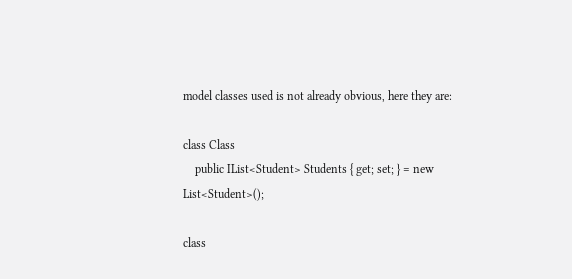model classes used is not already obvious, here they are:

class Class
    public IList<Student> Students { get; set; } = new List<Student>();

class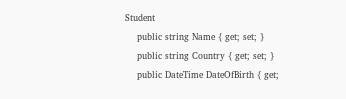Student
    public string Name { get; set; }
    public string Country { get; set; }
    public DateTime DateOfBirth { get;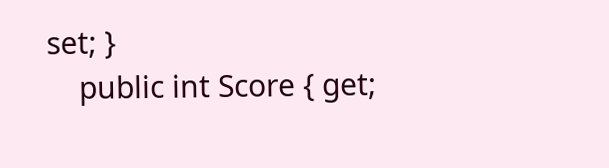set; }
    public int Score { get;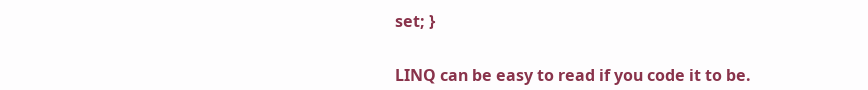set; }


LINQ can be easy to read if you code it to be.